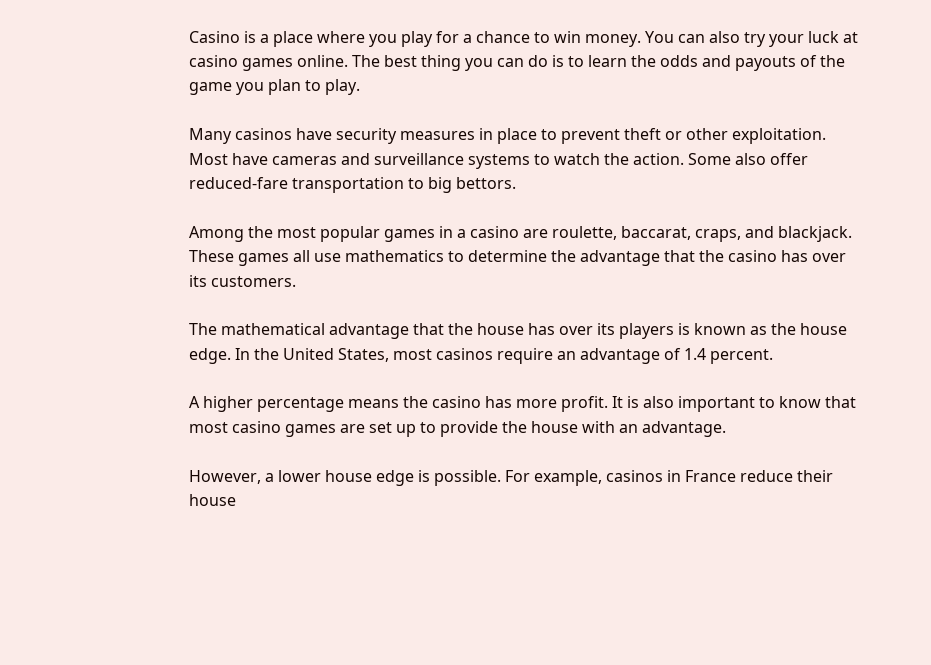Casino is a place where you play for a chance to win money. You can also try your luck at casino games online. The best thing you can do is to learn the odds and payouts of the game you plan to play.

Many casinos have security measures in place to prevent theft or other exploitation. Most have cameras and surveillance systems to watch the action. Some also offer reduced-fare transportation to big bettors.

Among the most popular games in a casino are roulette, baccarat, craps, and blackjack. These games all use mathematics to determine the advantage that the casino has over its customers.

The mathematical advantage that the house has over its players is known as the house edge. In the United States, most casinos require an advantage of 1.4 percent.

A higher percentage means the casino has more profit. It is also important to know that most casino games are set up to provide the house with an advantage.

However, a lower house edge is possible. For example, casinos in France reduce their house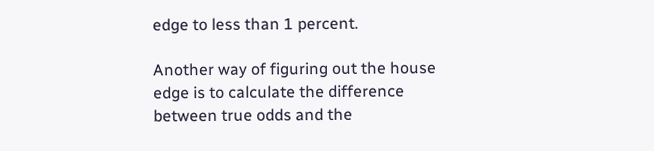edge to less than 1 percent.

Another way of figuring out the house edge is to calculate the difference between true odds and the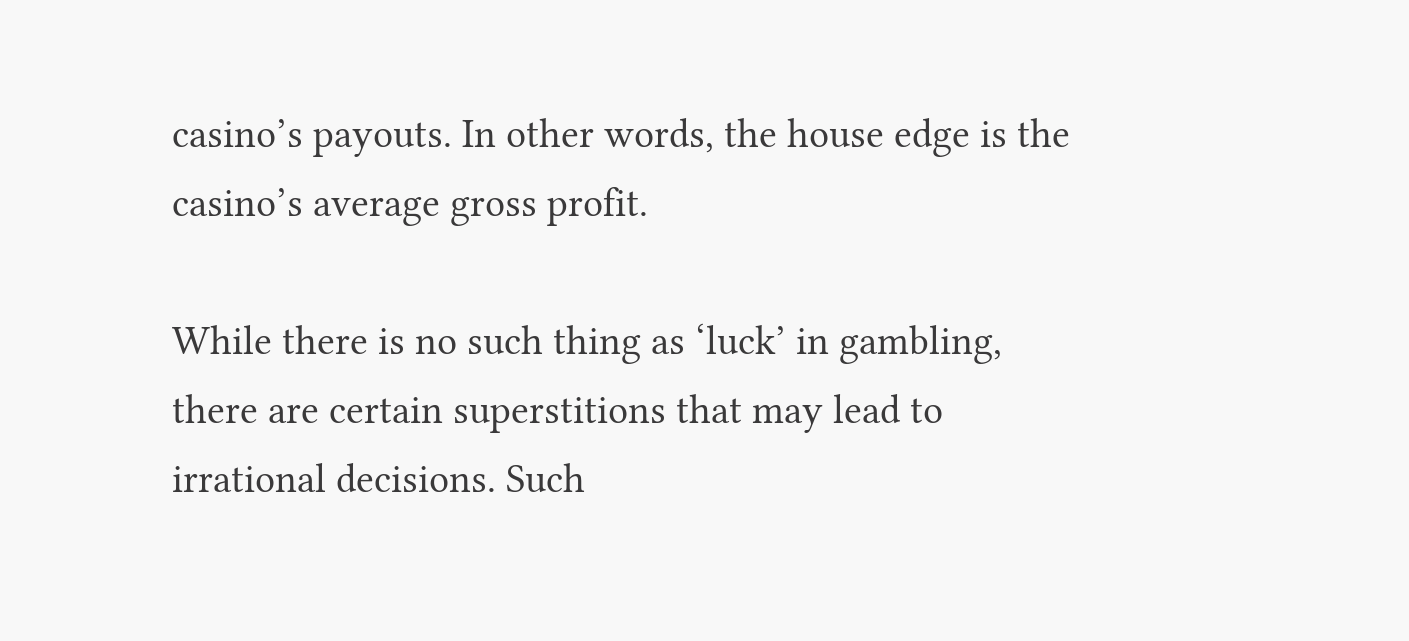casino’s payouts. In other words, the house edge is the casino’s average gross profit.

While there is no such thing as ‘luck’ in gambling, there are certain superstitions that may lead to irrational decisions. Such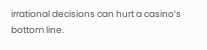irrational decisions can hurt a casino’s bottom line.